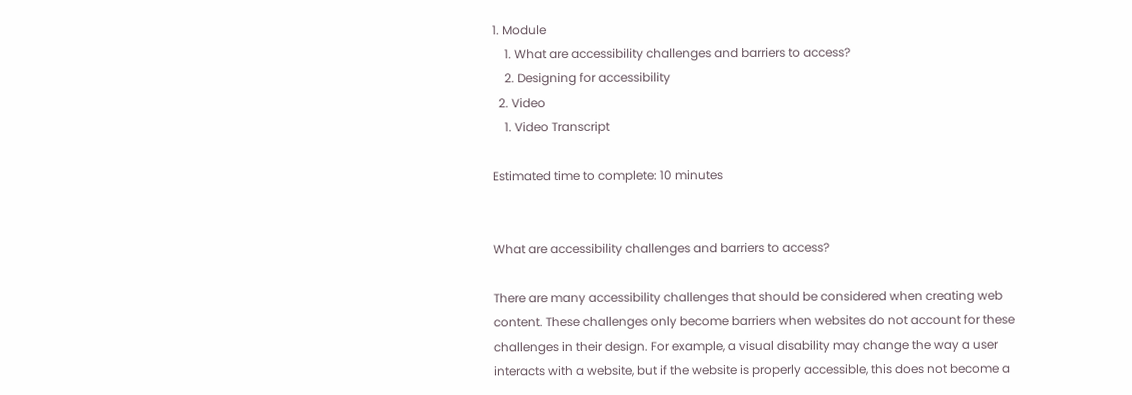1. Module
    1. What are accessibility challenges and barriers to access?
    2. Designing for accessibility
  2. Video
    1. Video Transcript

Estimated time to complete: 10 minutes


What are accessibility challenges and barriers to access?

There are many accessibility challenges that should be considered when creating web content. These challenges only become barriers when websites do not account for these challenges in their design. For example, a visual disability may change the way a user interacts with a website, but if the website is properly accessible, this does not become a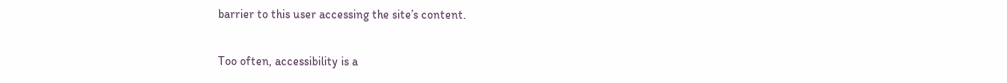barrier to this user accessing the site’s content.

Too often, accessibility is a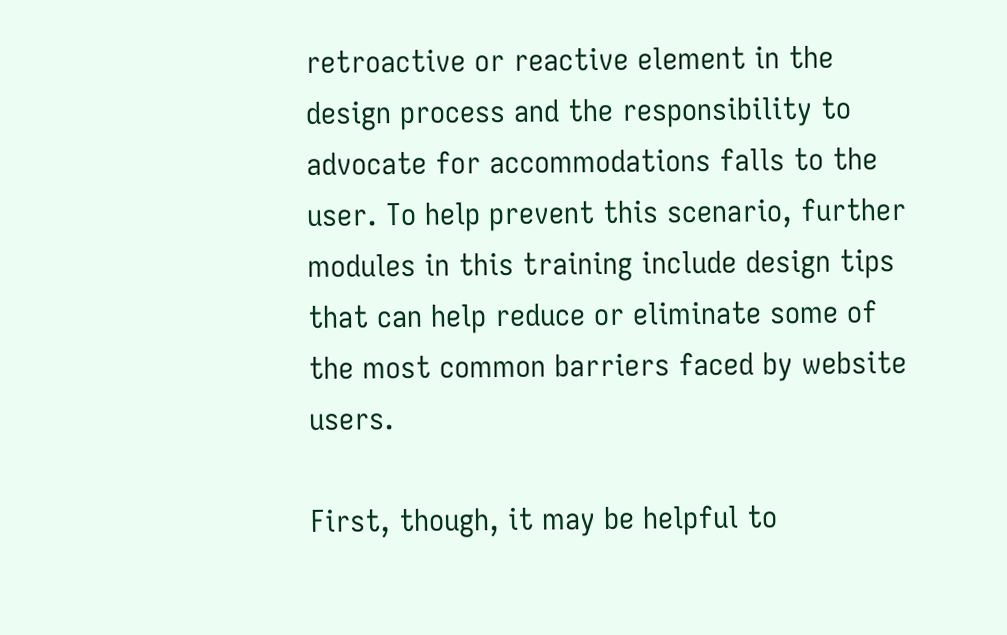retroactive or reactive element in the design process and the responsibility to advocate for accommodations falls to the user. To help prevent this scenario, further modules in this training include design tips that can help reduce or eliminate some of the most common barriers faced by website users.

First, though, it may be helpful to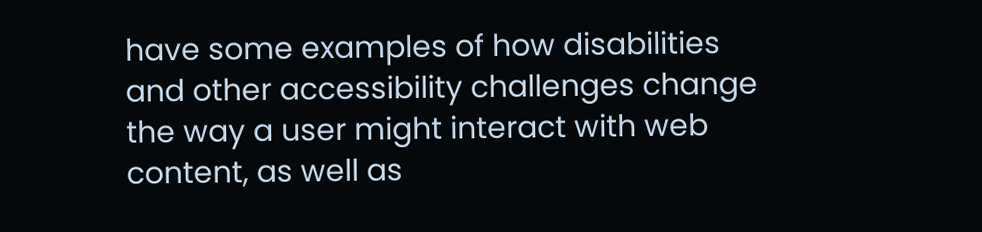have some examples of how disabilities and other accessibility challenges change the way a user might interact with web content, as well as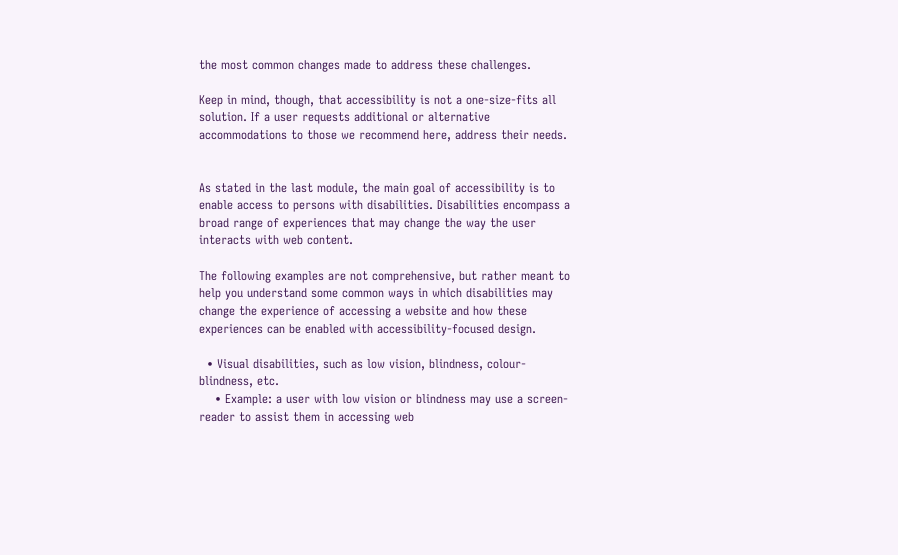the most common changes made to address these challenges.

Keep in mind, though, that accessibility is not a one-size-fits all solution. If a user requests additional or alternative accommodations to those we recommend here, address their needs.


As stated in the last module, the main goal of accessibility is to enable access to persons with disabilities. Disabilities encompass a broad range of experiences that may change the way the user interacts with web content.

The following examples are not comprehensive, but rather meant to help you understand some common ways in which disabilities may change the experience of accessing a website and how these experiences can be enabled with accessibility-focused design.

  • Visual disabilities, such as low vision, blindness, colour-blindness, etc.
    • Example: a user with low vision or blindness may use a screen-reader to assist them in accessing web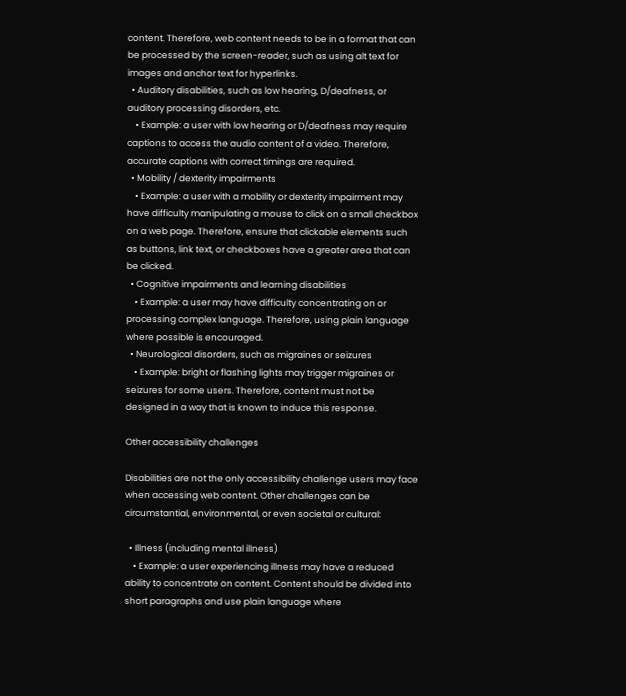content. Therefore, web content needs to be in a format that can be processed by the screen-reader, such as using alt text for images and anchor text for hyperlinks.
  • Auditory disabilities, such as low hearing, D/deafness, or auditory processing disorders, etc.
    • Example: a user with low hearing or D/deafness may require captions to access the audio content of a video. Therefore, accurate captions with correct timings are required.
  • Mobility / dexterity impairments
    • Example: a user with a mobility or dexterity impairment may have difficulty manipulating a mouse to click on a small checkbox on a web page. Therefore, ensure that clickable elements such as buttons, link text, or checkboxes have a greater area that can be clicked.
  • Cognitive impairments and learning disabilities
    • Example: a user may have difficulty concentrating on or processing complex language. Therefore, using plain language where possible is encouraged.
  • Neurological disorders, such as migraines or seizures
    • Example: bright or flashing lights may trigger migraines or seizures for some users. Therefore, content must not be designed in a way that is known to induce this response.

Other accessibility challenges

Disabilities are not the only accessibility challenge users may face when accessing web content. Other challenges can be circumstantial, environmental, or even societal or cultural:

  • Illness (including mental illness)
    • Example: a user experiencing illness may have a reduced ability to concentrate on content. Content should be divided into short paragraphs and use plain language where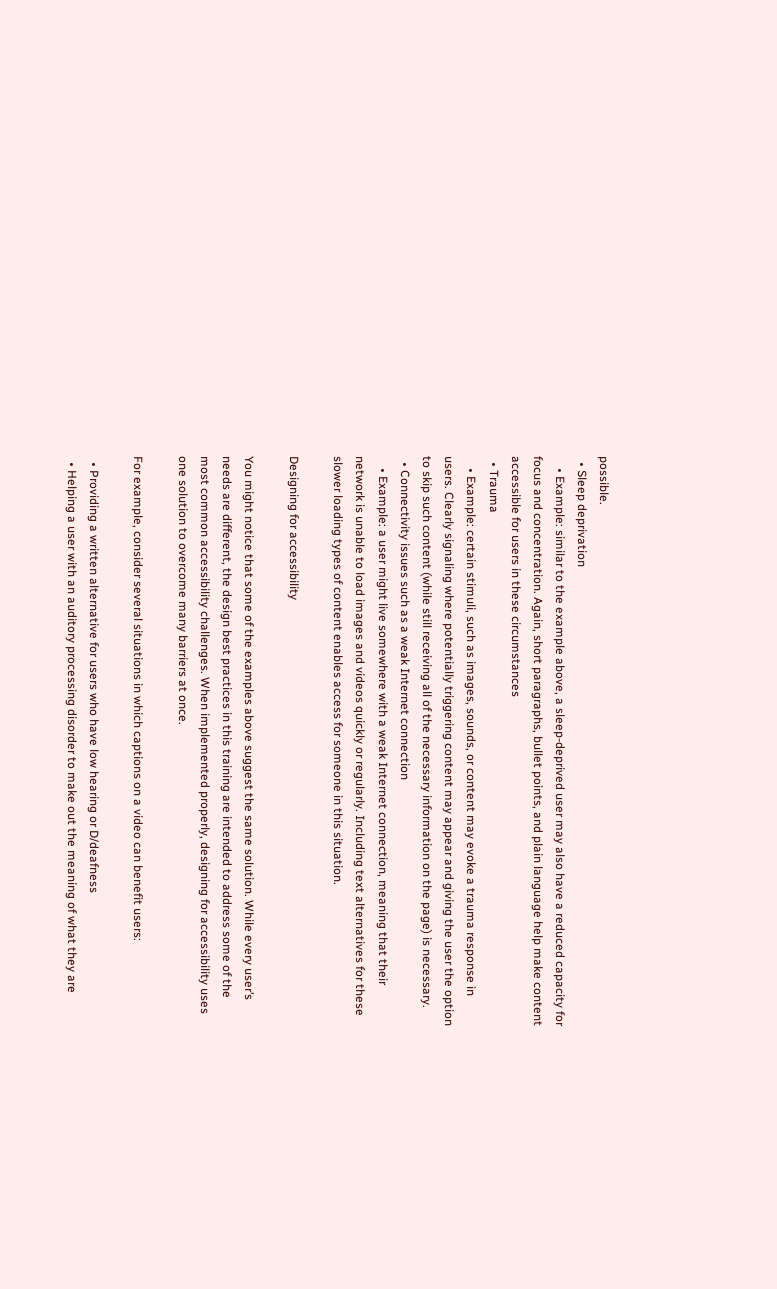possible.
  • Sleep deprivation
    • Example: similar to the example above, a sleep-deprived user may also have a reduced capacity for focus and concentration. Again, short paragraphs, bullet points, and plain language help make content accessible for users in these circumstances
  • Trauma
    • Example: certain stimuli, such as images, sounds, or content may evoke a trauma response in users. Clearly signaling where potentially triggering content may appear and giving the user the option to skip such content (while still receiving all of the necessary information on the page) is necessary.
  • Connectivity issues such as a weak Internet connection
    • Example: a user might live somewhere with a weak Internet connection, meaning that their network is unable to load images and videos quickly or regularly. Including text alternatives for these slower loading types of content enables access for someone in this situation.

Designing for accessibility

You might notice that some of the examples above suggest the same solution. While every user’s needs are different, the design best practices in this training are intended to address some of the most common accessibility challenges. When implemented properly, designing for accessibility uses one solution to overcome many barriers at once.

For example, consider several situations in which captions on a video can benefit users:

  • Providing a written alternative for users who have low hearing or D/deafness
  • Helping a user with an auditory processing disorder to make out the meaning of what they are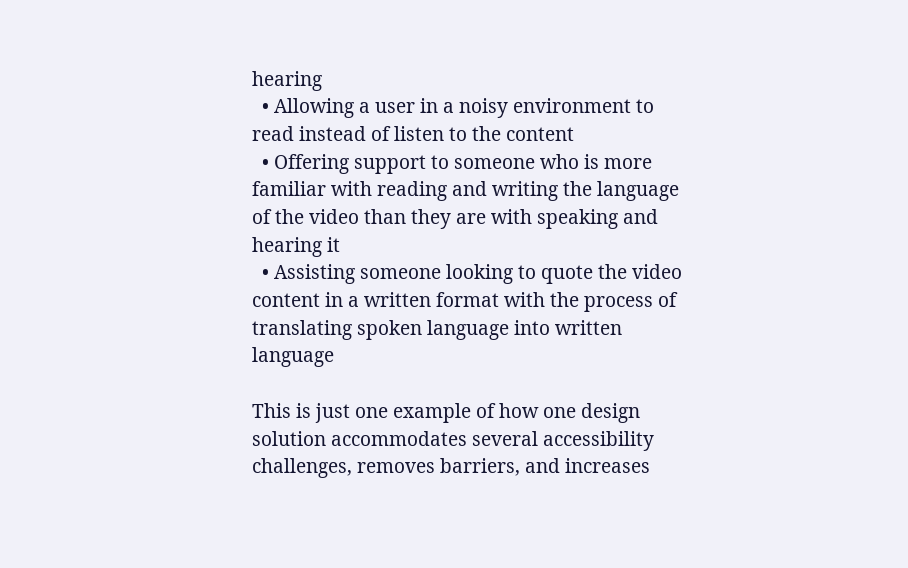hearing
  • Allowing a user in a noisy environment to read instead of listen to the content
  • Offering support to someone who is more familiar with reading and writing the language of the video than they are with speaking and hearing it
  • Assisting someone looking to quote the video content in a written format with the process of translating spoken language into written language

This is just one example of how one design solution accommodates several accessibility challenges, removes barriers, and increases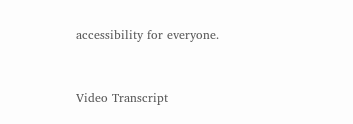accessibility for everyone.


Video Transcript